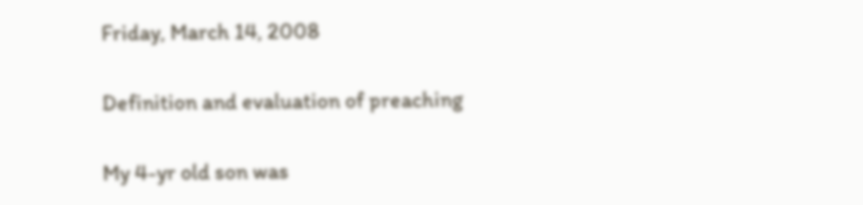Friday, March 14, 2008

Definition and evaluation of preaching

My 4-yr old son was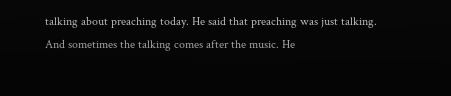talking about preaching today. He said that preaching was just talking. And sometimes the talking comes after the music. He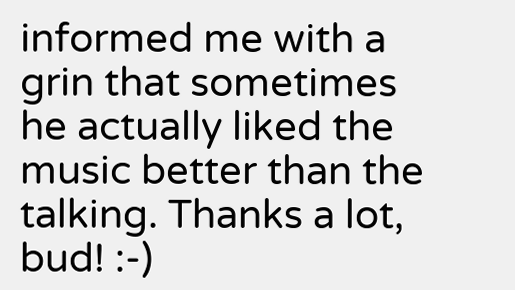informed me with a grin that sometimes he actually liked the music better than the talking. Thanks a lot, bud! :-)